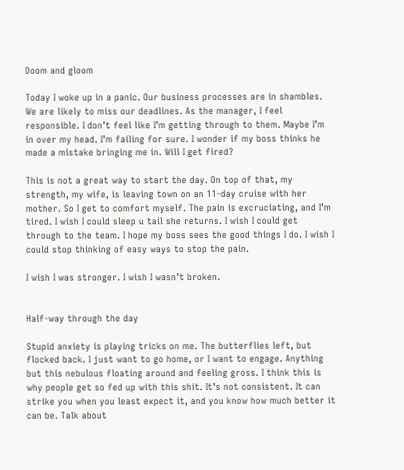Doom and gloom

Today I woke up in a panic. Our business processes are in shambles. We are likely to miss our deadlines. As the manager, I feel responsible. I don’t feel like I’m getting through to them. Maybe I’m in over my head. I’m failing for sure. I wonder if my boss thinks he made a mistake bringing me in. Will I get fired?

This is not a great way to start the day. On top of that, my strength, my wife, is leaving town on an 11-day cruise with her mother. So I get to comfort myself. The pain is excruciating, and I’m tired. I wish I could sleep u tail she returns. I wish I could get through to the team. I hope my boss sees the good things I do. I wish I could stop thinking of easy ways to stop the pain.

I wish I was stronger. I wish I wasn’t broken.


Half-way through the day

Stupid anxiety is playing tricks on me. The butterflies left, but flocked back. I just want to go home, or I want to engage. Anything but this nebulous floating around and feeling gross. I think this is why people get so fed up with this shit. It’s not consistent. It can strike you when you least expect it, and you know how much better it can be. Talk about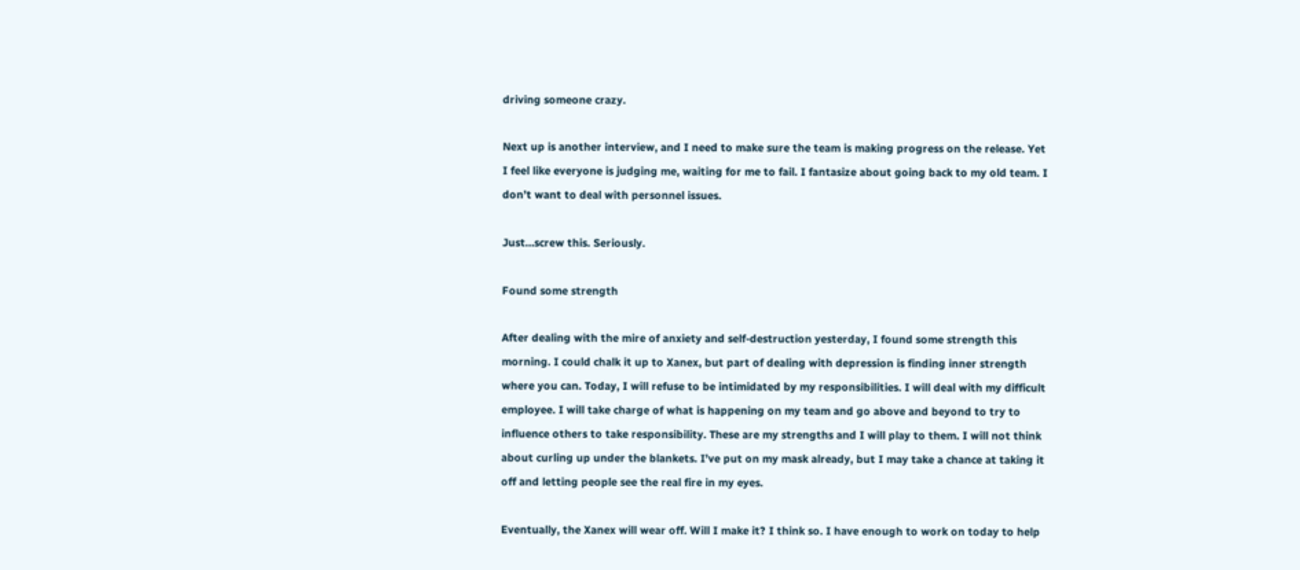driving someone crazy.

Next up is another interview, and I need to make sure the team is making progress on the release. Yet I feel like everyone is judging me, waiting for me to fail. I fantasize about going back to my old team. I don’t want to deal with personnel issues.

Just…screw this. Seriously.

Found some strength

After dealing with the mire of anxiety and self-destruction yesterday, I found some strength this morning. I could chalk it up to Xanex, but part of dealing with depression is finding inner strength where you can. Today, I will refuse to be intimidated by my responsibilities. I will deal with my difficult employee. I will take charge of what is happening on my team and go above and beyond to try to influence others to take responsibility. These are my strengths and I will play to them. I will not think about curling up under the blankets. I’ve put on my mask already, but I may take a chance at taking it off and letting people see the real fire in my eyes.

Eventually, the Xanex will wear off. Will I make it? I think so. I have enough to work on today to help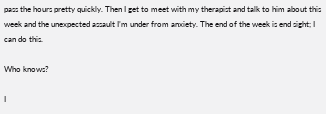pass the hours pretty quickly. Then I get to meet with my therapist and talk to him about this week and the unexpected assault I’m under from anxiety. The end of the week is end sight; I can do this.

Who knows?

I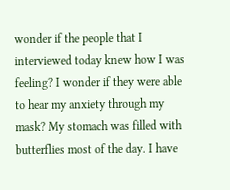wonder if the people that I interviewed today knew how I was feeling? I wonder if they were able to hear my anxiety through my mask? My stomach was filled with butterflies most of the day. I have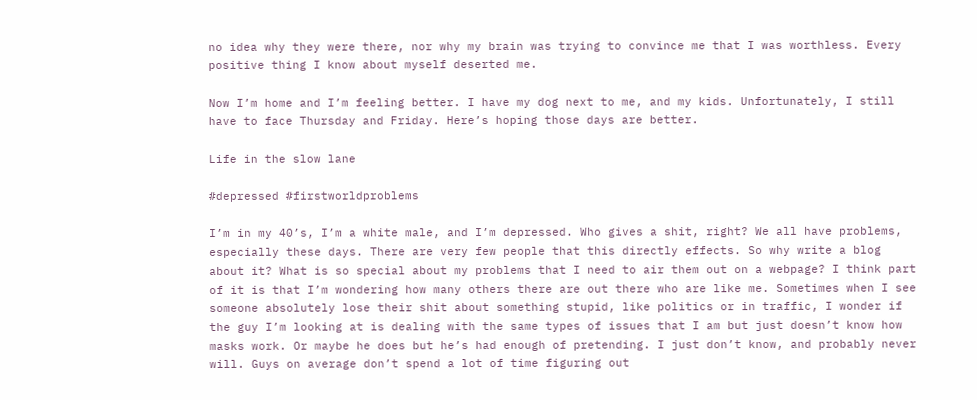no idea why they were there, nor why my brain was trying to convince me that I was worthless. Every positive thing I know about myself deserted me.

Now I’m home and I’m feeling better. I have my dog next to me, and my kids. Unfortunately, I still have to face Thursday and Friday. Here’s hoping those days are better.

Life in the slow lane

#depressed #firstworldproblems

I’m in my 40’s, I’m a white male, and I’m depressed. Who gives a shit, right? We all have problems, especially these days. There are very few people that this directly effects. So why write a blog about it? What is so special about my problems that I need to air them out on a webpage? I think part of it is that I’m wondering how many others there are out there who are like me. Sometimes when I see someone absolutely lose their shit about something stupid, like politics or in traffic, I wonder if the guy I’m looking at is dealing with the same types of issues that I am but just doesn’t know how masks work. Or maybe he does but he’s had enough of pretending. I just don’t know, and probably never will. Guys on average don’t spend a lot of time figuring out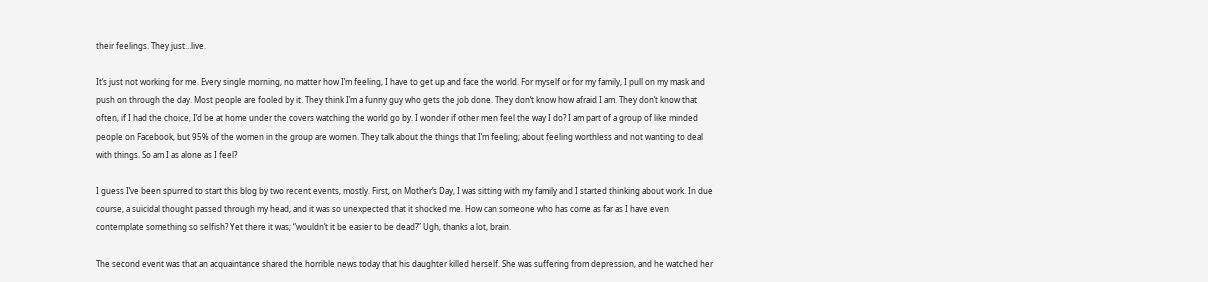their feelings. They just…live.

It’s just not working for me. Every single morning, no matter how I’m feeling, I have to get up and face the world. For myself or for my family, I pull on my mask and push on through the day. Most people are fooled by it. They think I’m a funny guy who gets the job done. They don’t know how afraid I am. They don’t know that often, if I had the choice, I’d be at home under the covers watching the world go by. I wonder if other men feel the way I do? I am part of a group of like minded people on Facebook, but 95% of the women in the group are women. They talk about the things that I’m feeling; about feeling worthless and not wanting to deal with things. So am I as alone as I feel?

I guess I’ve been spurred to start this blog by two recent events, mostly. First, on Mother’s Day, I was sitting with my family and I started thinking about work. In due course, a suicidal thought passed through my head, and it was so unexpected that it shocked me. How can someone who has come as far as I have even contemplate something so selfish? Yet there it was; “wouldn’t it be easier to be dead?” Ugh, thanks a lot, brain.

The second event was that an acquaintance shared the horrible news today that his daughter killed herself. She was suffering from depression, and he watched her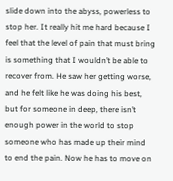slide down into the abyss, powerless to stop her. It really hit me hard because I feel that the level of pain that must bring is something that I wouldn’t be able to recover from. He saw her getting worse, and he felt like he was doing his best, but for someone in deep, there isn’t enough power in the world to stop someone who has made up their mind to end the pain. Now he has to move on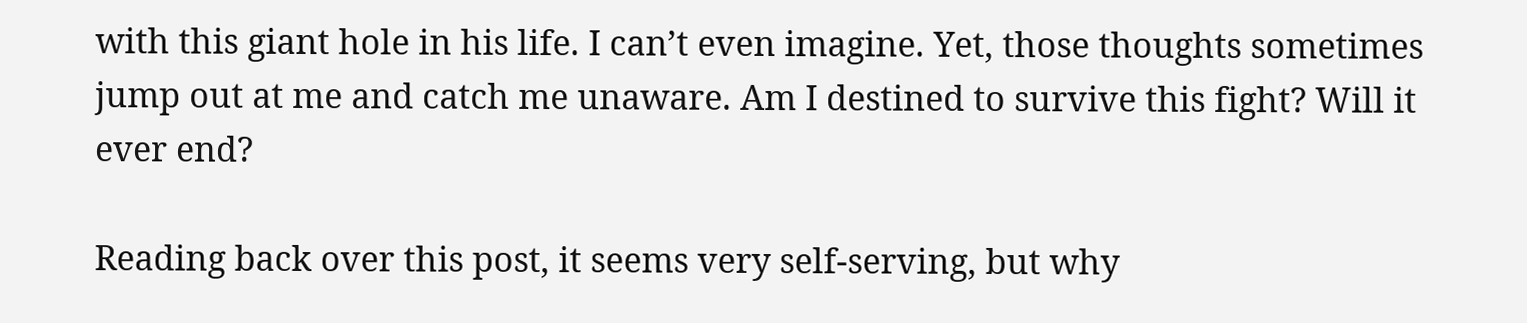with this giant hole in his life. I can’t even imagine. Yet, those thoughts sometimes jump out at me and catch me unaware. Am I destined to survive this fight? Will it ever end?

Reading back over this post, it seems very self-serving, but why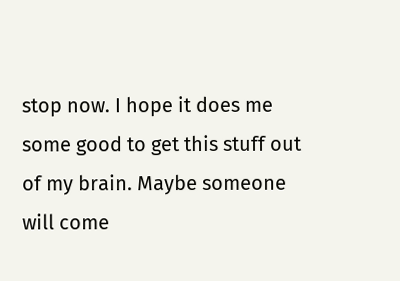stop now. I hope it does me some good to get this stuff out of my brain. Maybe someone will come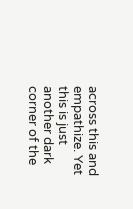across this and empathize. Yet this is just another dark corner of the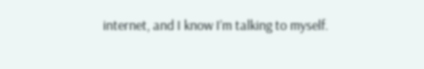internet, and I know I’m talking to myself.